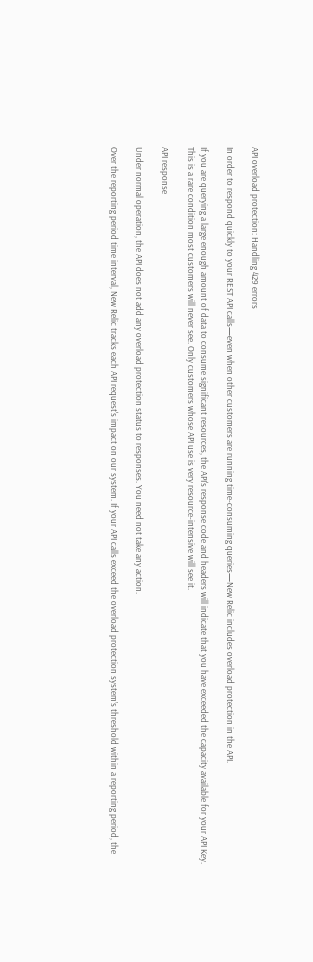API overload protection: Handling 429 errors

In order to respond quickly to your REST API calls—even when other customers are running time-consuming queries—New Relic includes overload protection in the API.

If you are querying a large enough amount of data to consume significant resources, the API's response code and headers will indicate that you have exceeded the capacity available for your API Key. This is a rare condition most customers will never see. Only customers whose API use is very resource-intensive will see it.

API response

Under normal operation, the API does not add any overload protection status to responses. You need not take any action.

Over the reporting period time interval, New Relic tracks each API request's impact on our system. If your API calls exceed the overload protection system’s threshold within a reporting period, the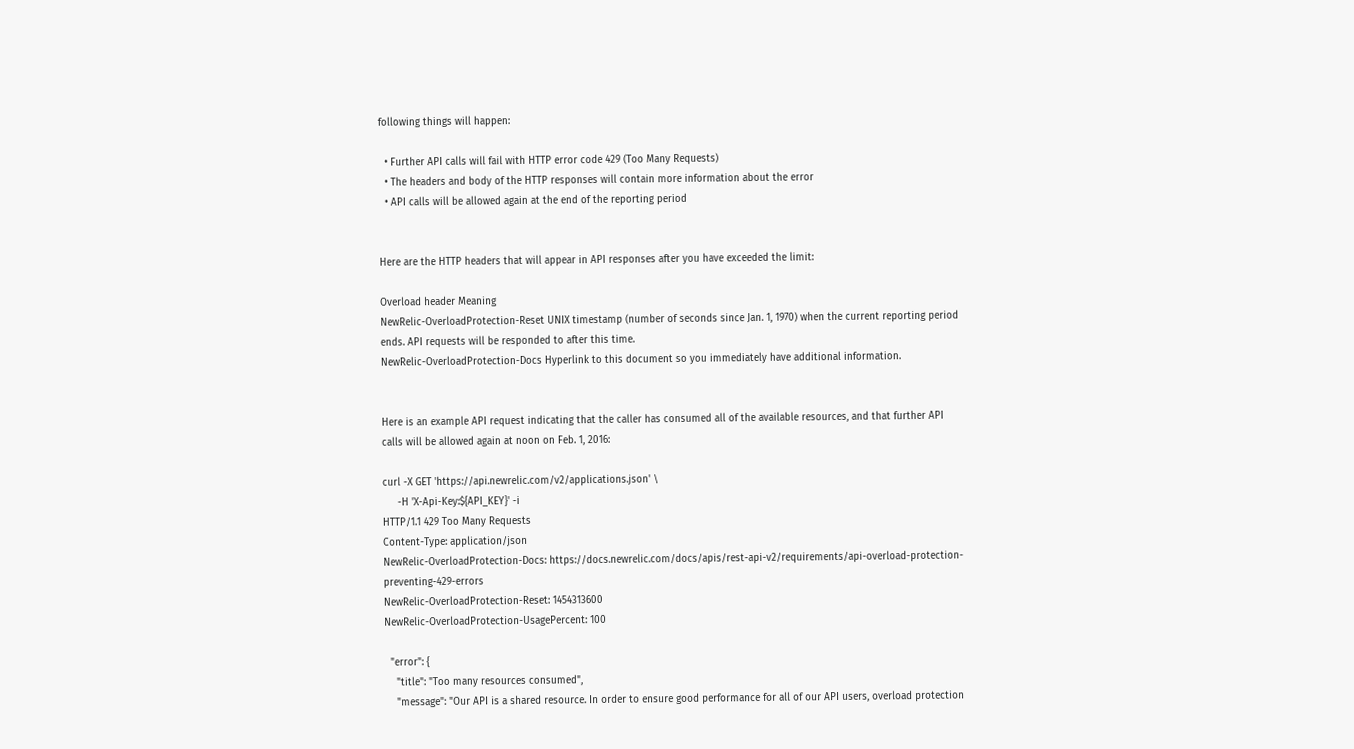following things will happen:

  • Further API calls will fail with HTTP error code 429 (Too Many Requests)
  • The headers and body of the HTTP responses will contain more information about the error
  • API calls will be allowed again at the end of the reporting period


Here are the HTTP headers that will appear in API responses after you have exceeded the limit:

Overload header Meaning
NewRelic-OverloadProtection-Reset UNIX timestamp (number of seconds since Jan. 1, 1970) when the current reporting period ends. API requests will be responded to after this time.
NewRelic-OverloadProtection-Docs Hyperlink to this document so you immediately have additional information.


Here is an example API request indicating that the caller has consumed all of the available resources, and that further API calls will be allowed again at noon on Feb. 1, 2016:

curl -X GET 'https://api.newrelic.com/v2/applications.json' \
     -H 'X-Api-Key:${API_KEY}' -i
HTTP/1.1 429 Too Many Requests
Content-Type: application/json
NewRelic-OverloadProtection-Docs: https://docs.newrelic.com/docs/apis/rest-api-v2/requirements/api-overload-protection-preventing-429-errors
NewRelic-OverloadProtection-Reset: 1454313600
NewRelic-OverloadProtection-UsagePercent: 100

  "error": {
    "title": "Too many resources consumed",
    "message": "Our API is a shared resource. In order to ensure good performance for all of our API users, overload protection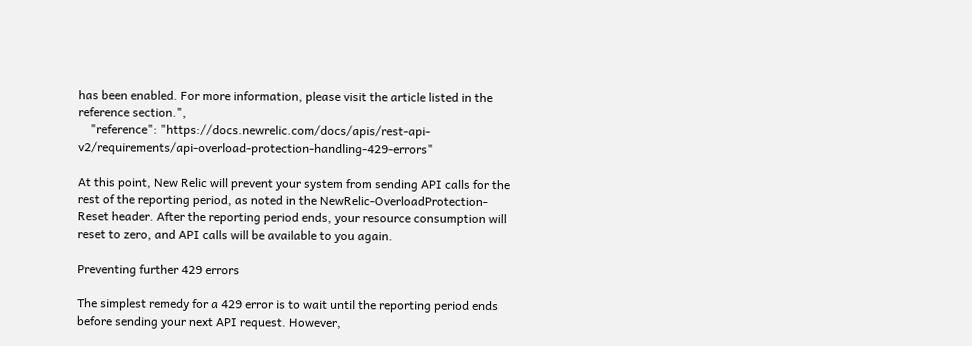has been enabled. For more information, please visit the article listed in the reference section.",
    "reference": "https://docs.newrelic.com/docs/apis/rest-api-v2/requirements/api-overload-protection-handling-429-errors"

At this point, New Relic will prevent your system from sending API calls for the rest of the reporting period, as noted in the NewRelic-OverloadProtection-Reset header. After the reporting period ends, your resource consumption will reset to zero, and API calls will be available to you again.

Preventing further 429 errors

The simplest remedy for a 429 error is to wait until the reporting period ends before sending your next API request. However,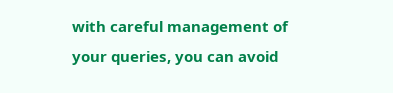with careful management of your queries, you can avoid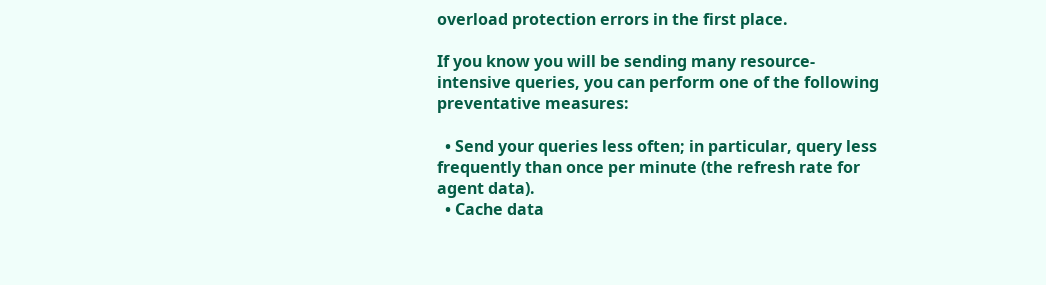overload protection errors in the first place.

If you know you will be sending many resource-intensive queries, you can perform one of the following preventative measures:

  • Send your queries less often; in particular, query less frequently than once per minute (the refresh rate for agent data).
  • Cache data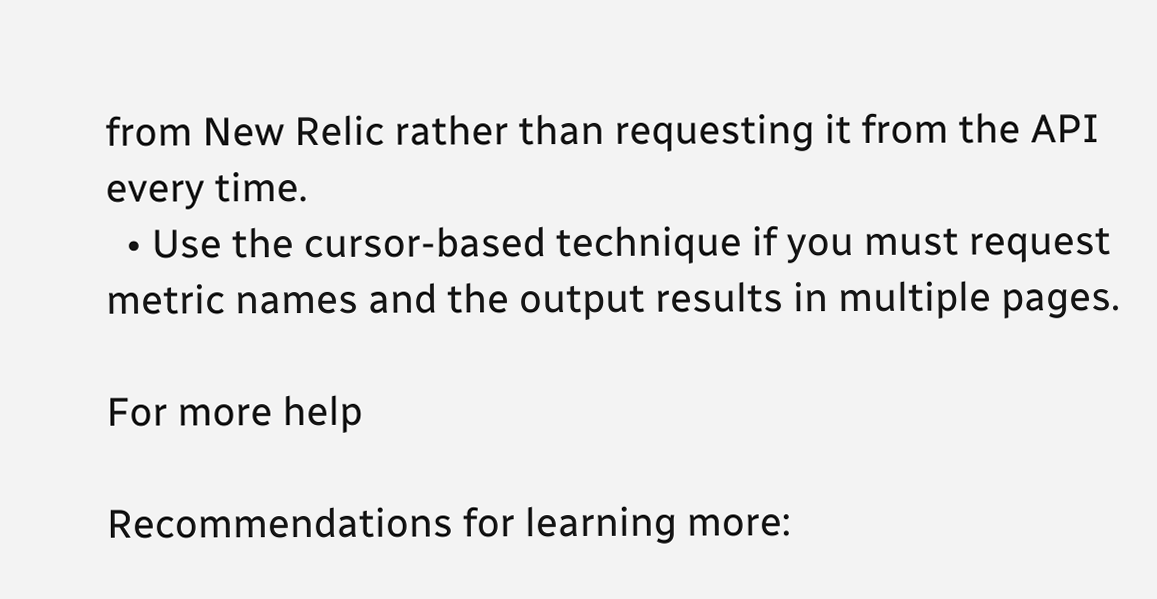from New Relic rather than requesting it from the API every time.
  • Use the cursor-based technique if you must request metric names and the output results in multiple pages.

For more help

Recommendations for learning more: